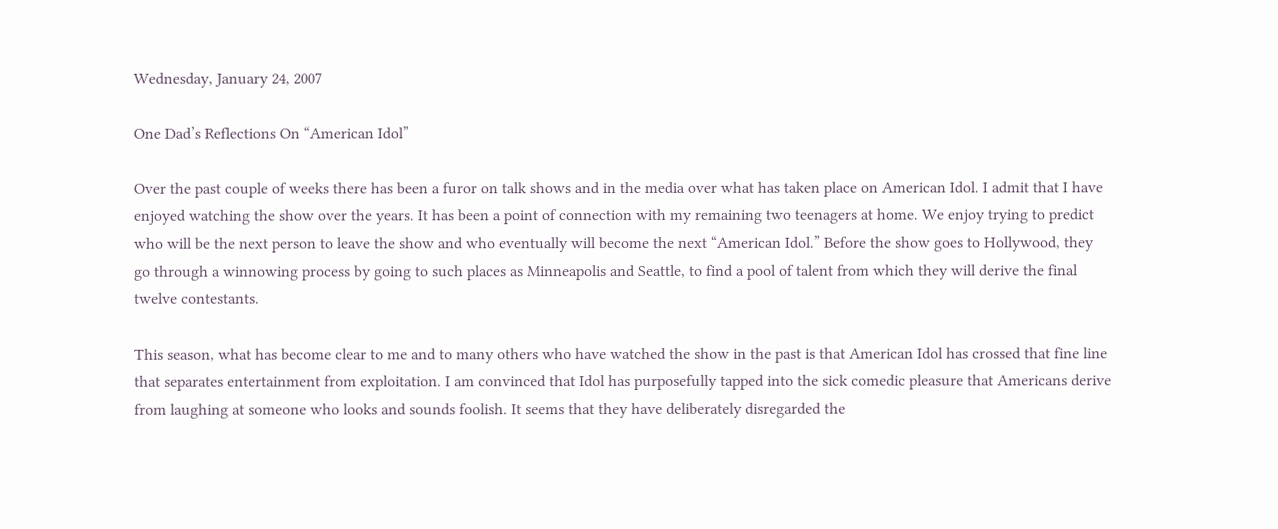Wednesday, January 24, 2007

One Dad’s Reflections On “American Idol”

Over the past couple of weeks there has been a furor on talk shows and in the media over what has taken place on American Idol. I admit that I have enjoyed watching the show over the years. It has been a point of connection with my remaining two teenagers at home. We enjoy trying to predict who will be the next person to leave the show and who eventually will become the next “American Idol.” Before the show goes to Hollywood, they go through a winnowing process by going to such places as Minneapolis and Seattle, to find a pool of talent from which they will derive the final twelve contestants.

This season, what has become clear to me and to many others who have watched the show in the past is that American Idol has crossed that fine line that separates entertainment from exploitation. I am convinced that Idol has purposefully tapped into the sick comedic pleasure that Americans derive from laughing at someone who looks and sounds foolish. It seems that they have deliberately disregarded the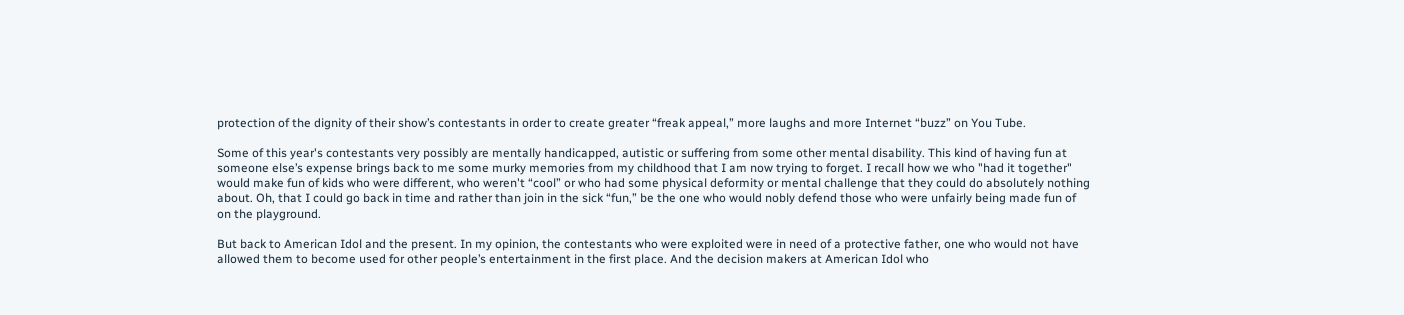protection of the dignity of their show’s contestants in order to create greater “freak appeal,” more laughs and more Internet “buzz” on You Tube.

Some of this year's contestants very possibly are mentally handicapped, autistic or suffering from some other mental disability. This kind of having fun at someone else’s expense brings back to me some murky memories from my childhood that I am now trying to forget. I recall how we who "had it together" would make fun of kids who were different, who weren't “cool” or who had some physical deformity or mental challenge that they could do absolutely nothing about. Oh, that I could go back in time and rather than join in the sick “fun,” be the one who would nobly defend those who were unfairly being made fun of on the playground.

But back to American Idol and the present. In my opinion, the contestants who were exploited were in need of a protective father, one who would not have allowed them to become used for other people’s entertainment in the first place. And the decision makers at American Idol who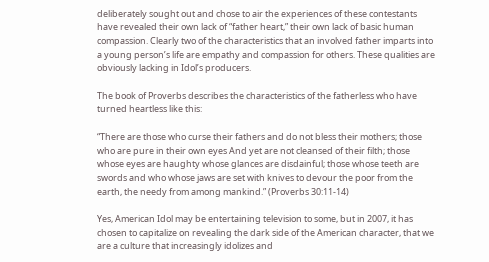deliberately sought out and chose to air the experiences of these contestants have revealed their own lack of “father heart,” their own lack of basic human compassion. Clearly two of the characteristics that an involved father imparts into a young person’s life are empathy and compassion for others. These qualities are obviously lacking in Idol’s producers.

The book of Proverbs describes the characteristics of the fatherless who have turned heartless like this:

“There are those who curse their fathers and do not bless their mothers; those who are pure in their own eyes And yet are not cleansed of their filth; those whose eyes are haughty whose glances are disdainful; those whose teeth are swords and who whose jaws are set with knives to devour the poor from the earth, the needy from among mankind.” (Proverbs 30:11-14)

Yes, American Idol may be entertaining television to some, but in 2007, it has chosen to capitalize on revealing the dark side of the American character, that we are a culture that increasingly idolizes and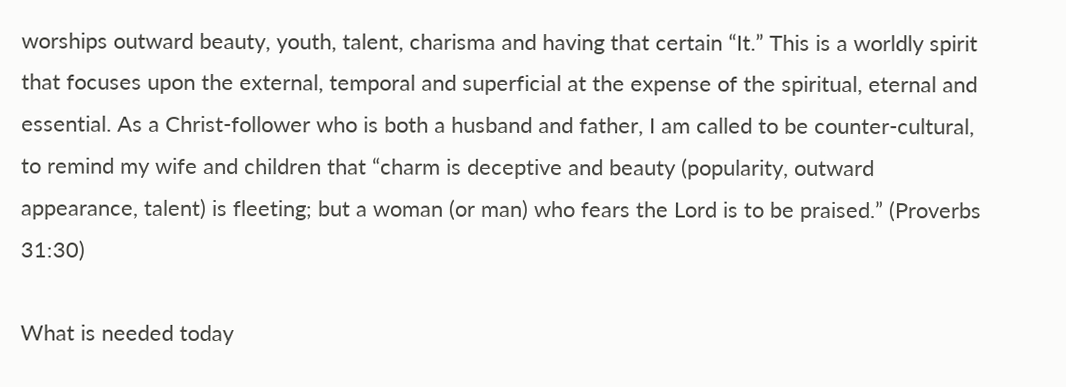worships outward beauty, youth, talent, charisma and having that certain “It.” This is a worldly spirit that focuses upon the external, temporal and superficial at the expense of the spiritual, eternal and essential. As a Christ-follower who is both a husband and father, I am called to be counter-cultural, to remind my wife and children that “charm is deceptive and beauty (popularity, outward appearance, talent) is fleeting; but a woman (or man) who fears the Lord is to be praised.” (Proverbs 31:30)

What is needed today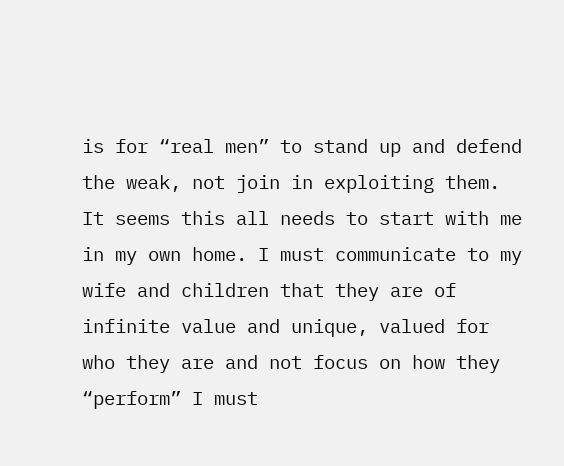is for “real men” to stand up and defend the weak, not join in exploiting them. It seems this all needs to start with me in my own home. I must communicate to my wife and children that they are of infinite value and unique, valued for who they are and not focus on how they “perform” I must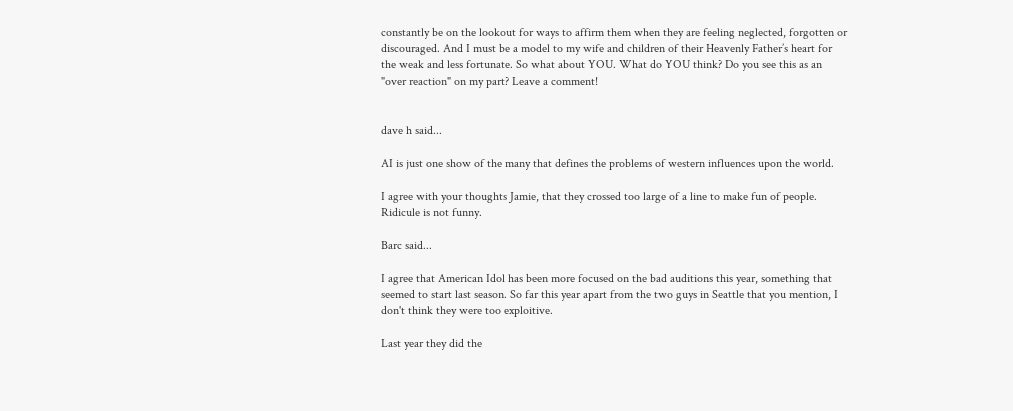constantly be on the lookout for ways to affirm them when they are feeling neglected, forgotten or discouraged. And I must be a model to my wife and children of their Heavenly Father’s heart for the weak and less fortunate. So what about YOU. What do YOU think? Do you see this as an "over reaction" on my part? Leave a comment!


dave h said...

AI is just one show of the many that defines the problems of western influences upon the world.

I agree with your thoughts Jamie, that they crossed too large of a line to make fun of people. Ridicule is not funny.

Barc said...

I agree that American Idol has been more focused on the bad auditions this year, something that seemed to start last season. So far this year apart from the two guys in Seattle that you mention, I don't think they were too exploitive.

Last year they did the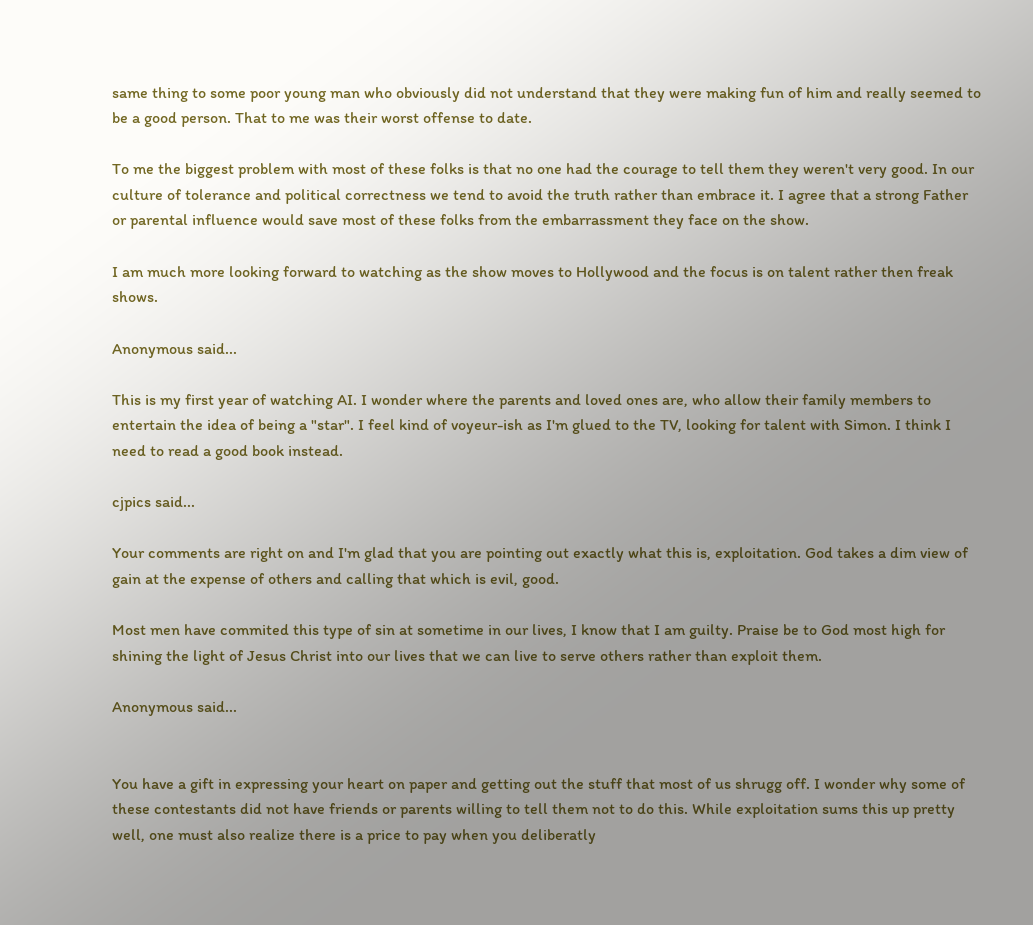same thing to some poor young man who obviously did not understand that they were making fun of him and really seemed to be a good person. That to me was their worst offense to date.

To me the biggest problem with most of these folks is that no one had the courage to tell them they weren't very good. In our culture of tolerance and political correctness we tend to avoid the truth rather than embrace it. I agree that a strong Father or parental influence would save most of these folks from the embarrassment they face on the show.

I am much more looking forward to watching as the show moves to Hollywood and the focus is on talent rather then freak shows.

Anonymous said...

This is my first year of watching AI. I wonder where the parents and loved ones are, who allow their family members to entertain the idea of being a "star". I feel kind of voyeur-ish as I'm glued to the TV, looking for talent with Simon. I think I need to read a good book instead.

cjpics said...

Your comments are right on and I'm glad that you are pointing out exactly what this is, exploitation. God takes a dim view of gain at the expense of others and calling that which is evil, good.

Most men have commited this type of sin at sometime in our lives, I know that I am guilty. Praise be to God most high for shining the light of Jesus Christ into our lives that we can live to serve others rather than exploit them.

Anonymous said...


You have a gift in expressing your heart on paper and getting out the stuff that most of us shrugg off. I wonder why some of these contestants did not have friends or parents willing to tell them not to do this. While exploitation sums this up pretty well, one must also realize there is a price to pay when you deliberatly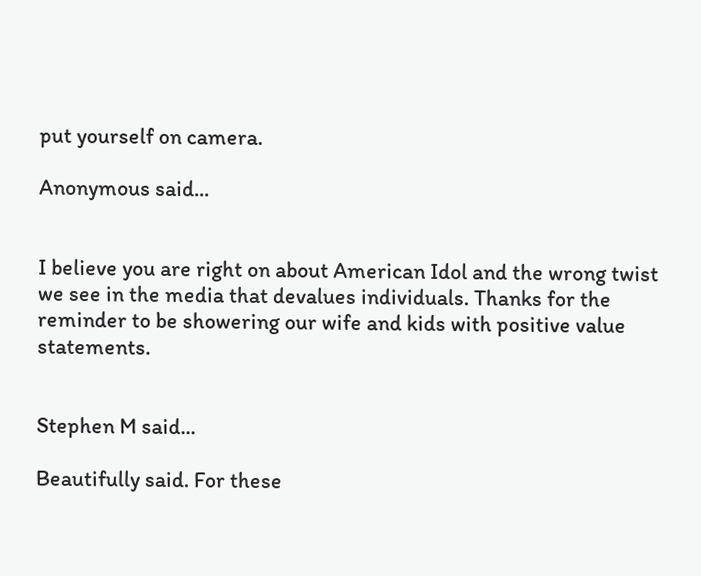put yourself on camera.

Anonymous said...


I believe you are right on about American Idol and the wrong twist we see in the media that devalues individuals. Thanks for the reminder to be showering our wife and kids with positive value statements.


Stephen M said...

Beautifully said. For these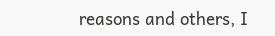reasons and others, I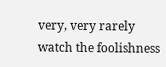very, very rarely watch the foolishness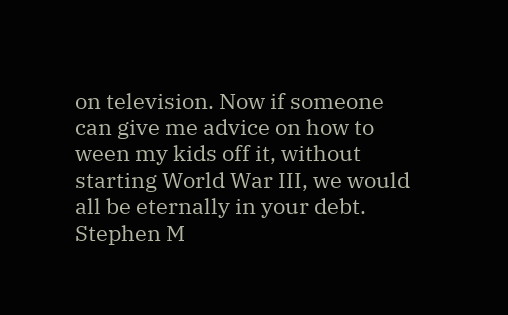on television. Now if someone can give me advice on how to ween my kids off it, without starting World War III, we would all be eternally in your debt. Stephen M